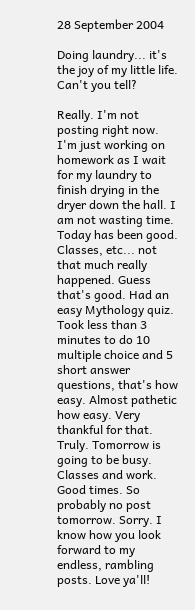28 September 2004

Doing laundry... it's the joy of my little life. Can't you tell?

Really. I'm not posting right now. I'm just working on homework as I wait for my laundry to finish drying in the dryer down the hall. I am not wasting time. Today has been good. Classes, etc... not that much really happened. Guess that's good. Had an easy Mythology quiz. Took less than 3 minutes to do 10 multiple choice and 5 short answer questions, that's how easy. Almost pathetic how easy. Very thankful for that. Truly. Tomorrow is going to be busy. Classes and work. Good times. So probably no post tomorrow. Sorry. I know how you look forward to my endless, rambling posts. Love ya'll!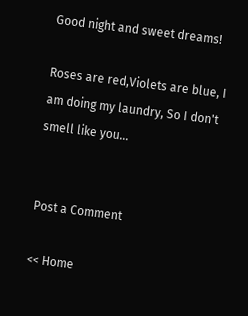Good night and sweet dreams!

Roses are red,Violets are blue, I am doing my laundry, So I don't smell like you...


Post a Comment

<< Home